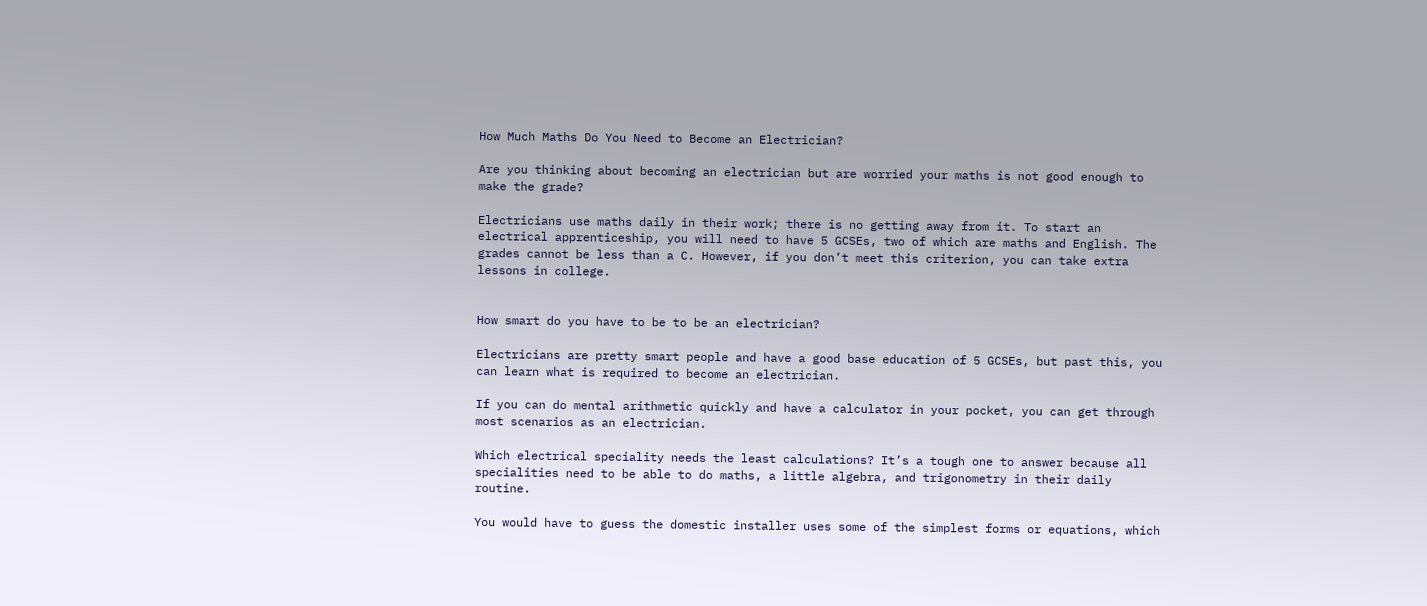How Much Maths Do You Need to Become an Electrician?

Are you thinking about becoming an electrician but are worried your maths is not good enough to make the grade?

Electricians use maths daily in their work; there is no getting away from it. To start an electrical apprenticeship, you will need to have 5 GCSEs, two of which are maths and English. The grades cannot be less than a C. However, if you don’t meet this criterion, you can take extra lessons in college.


How smart do you have to be to be an electrician?

Electricians are pretty smart people and have a good base education of 5 GCSEs, but past this, you can learn what is required to become an electrician.

If you can do mental arithmetic quickly and have a calculator in your pocket, you can get through most scenarios as an electrician.

Which electrical speciality needs the least calculations? It’s a tough one to answer because all specialities need to be able to do maths, a little algebra, and trigonometry in their daily routine.

You would have to guess the domestic installer uses some of the simplest forms or equations, which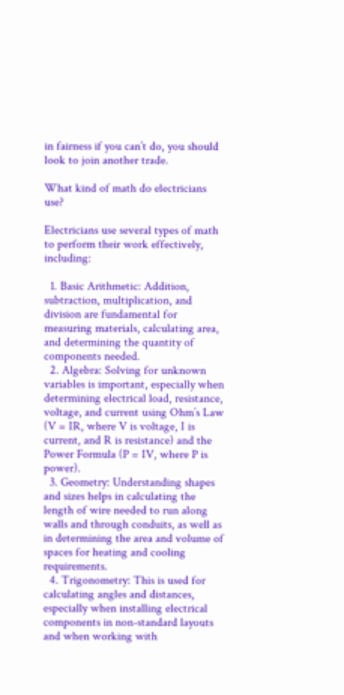in fairness if you can’t do, you should look to join another trade.

What kind of math do electricians use?

Electricians use several types of math to perform their work effectively, including:

  1. Basic Arithmetic: Addition, subtraction, multiplication, and division are fundamental for measuring materials, calculating area, and determining the quantity of components needed.
  2. Algebra: Solving for unknown variables is important, especially when determining electrical load, resistance, voltage, and current using Ohm’s Law (V = IR, where V is voltage, I is current, and R is resistance) and the Power Formula (P = IV, where P is power).
  3. Geometry: Understanding shapes and sizes helps in calculating the length of wire needed to run along walls and through conduits, as well as in determining the area and volume of spaces for heating and cooling requirements.
  4. Trigonometry: This is used for calculating angles and distances, especially when installing electrical components in non-standard layouts and when working with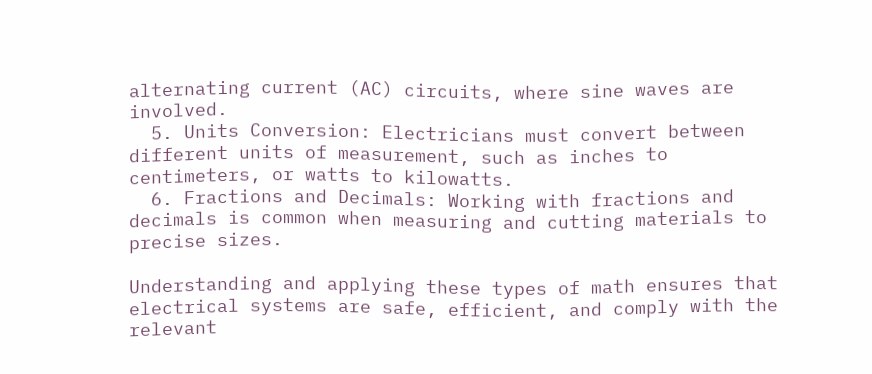alternating current (AC) circuits, where sine waves are involved.
  5. Units Conversion: Electricians must convert between different units of measurement, such as inches to centimeters, or watts to kilowatts.
  6. Fractions and Decimals: Working with fractions and decimals is common when measuring and cutting materials to precise sizes.

Understanding and applying these types of math ensures that electrical systems are safe, efficient, and comply with the relevant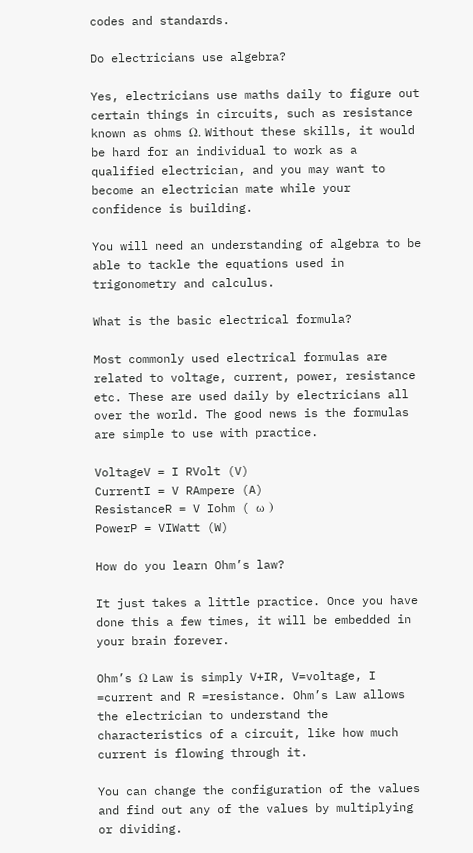codes and standards.

Do electricians use algebra?

Yes, electricians use maths daily to figure out certain things in circuits, such as resistance known as ohms Ω. Without these skills, it would be hard for an individual to work as a qualified electrician, and you may want to become an electrician mate while your confidence is building.

You will need an understanding of algebra to be able to tackle the equations used in trigonometry and calculus.

What is the basic electrical formula?

Most commonly used electrical formulas are related to voltage, current, power, resistance etc. These are used daily by electricians all over the world. The good news is the formulas are simple to use with practice.

VoltageV = I RVolt (V)
CurrentI = V RAmpere (A)
ResistanceR = V Iohm ( ω )
PowerP = VIWatt (W)

How do you learn Ohm’s law?

It just takes a little practice. Once you have done this a few times, it will be embedded in your brain forever.

Ohm’s Ω Law is simply V+IR, V=voltage, I =current and R =resistance. Ohm’s Law allows the electrician to understand the characteristics of a circuit, like how much current is flowing through it.

You can change the configuration of the values and find out any of the values by multiplying or dividing.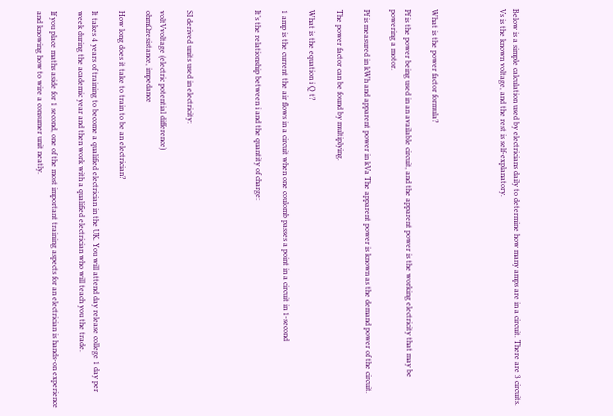Below is a simple calculation used by electricians daily to determine how many amps are in a circuit. There are 3 circuits. Vs is the known voltage, and the rest is self-explanatory.




What is the power factor formula?

Pf is the power being used in an available circuit, and the apparent power is the working electricity that may be powering a motor.

Pf is measured in kWh and apparent power in kVa The apparent power is known as the demand power of the circuit.

The power factor can be found by multiplying.

What is the equation i Q t?

1 amp is the current the air flows in a circuit when one coulomb passes a point in a circuit in 1-second

It’s the relationship between i and the quantity of charge:




SI derived units used in electricity:

voltVvoltage (electric potential difference)
ohmΩresistance, impedance

How long does it take to train to be an electrician?

It takes 4 years of training to become a qualified electrician in the UK. You will attend day release college 1 day per week during the academic year and then work with a qualified electrician who will teach you the trade.

If you place maths aside for 1 second, one of the most important training aspects for an electrician is hands-on experience and knowing how to wire a consumer unit neatly.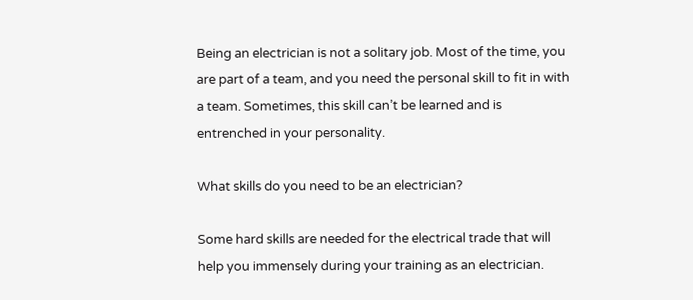Being an electrician is not a solitary job. Most of the time, you are part of a team, and you need the personal skill to fit in with a team. Sometimes, this skill can’t be learned and is entrenched in your personality.

What skills do you need to be an electrician?

Some hard skills are needed for the electrical trade that will help you immensely during your training as an electrician.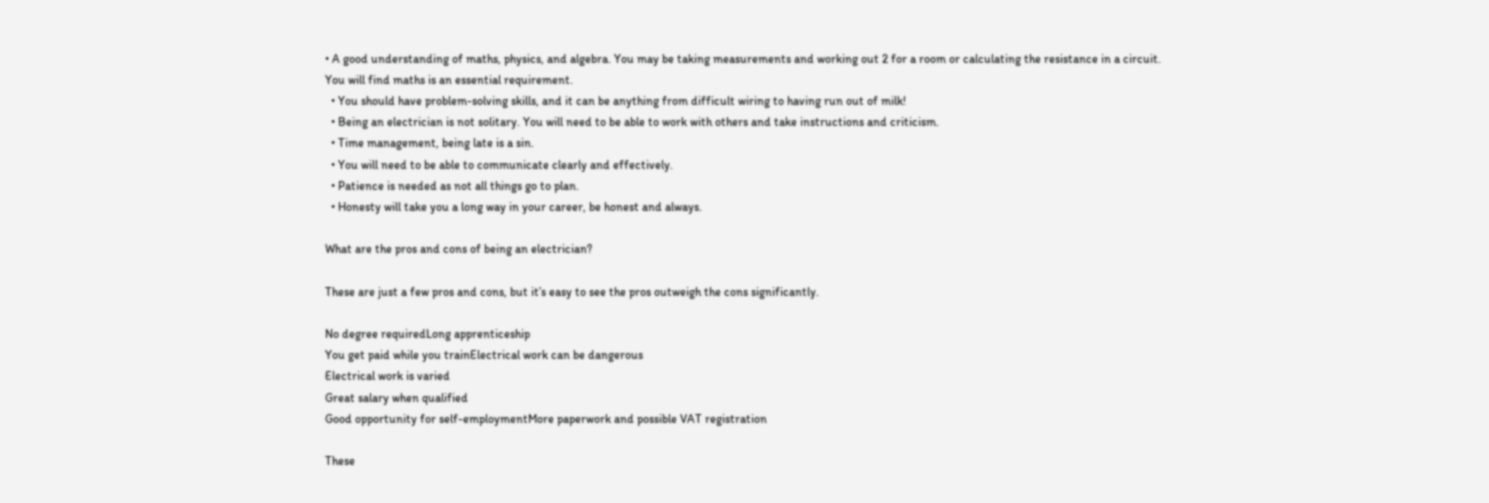• A good understanding of maths, physics, and algebra. You may be taking measurements and working out 2 for a room or calculating the resistance in a circuit. You will find maths is an essential requirement.
  • You should have problem-solving skills, and it can be anything from difficult wiring to having run out of milk!
  • Being an electrician is not solitary. You will need to be able to work with others and take instructions and criticism.
  • Time management, being late is a sin.
  • You will need to be able to communicate clearly and effectively.
  • Patience is needed as not all things go to plan.
  • Honesty will take you a long way in your career, be honest and always.

What are the pros and cons of being an electrician?

These are just a few pros and cons, but it’s easy to see the pros outweigh the cons significantly.

No degree requiredLong apprenticeship
You get paid while you trainElectrical work can be dangerous
Electrical work is varied
Great salary when qualified
Good opportunity for self-employmentMore paperwork and possible VAT registration

These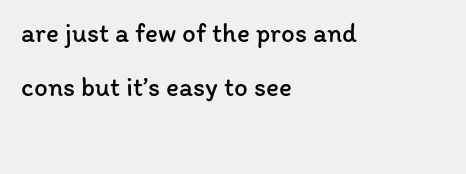are just a few of the pros and cons but it’s easy to see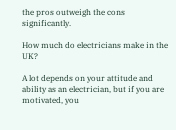the pros outweigh the cons significantly.

How much do electricians make in the UK?

A lot depends on your attitude and ability as an electrician, but if you are motivated, you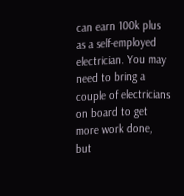can earn 100k plus as a self-employed electrician. You may need to bring a couple of electricians on board to get more work done, but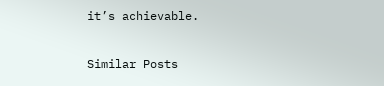it’s achievable.

Similar Posts